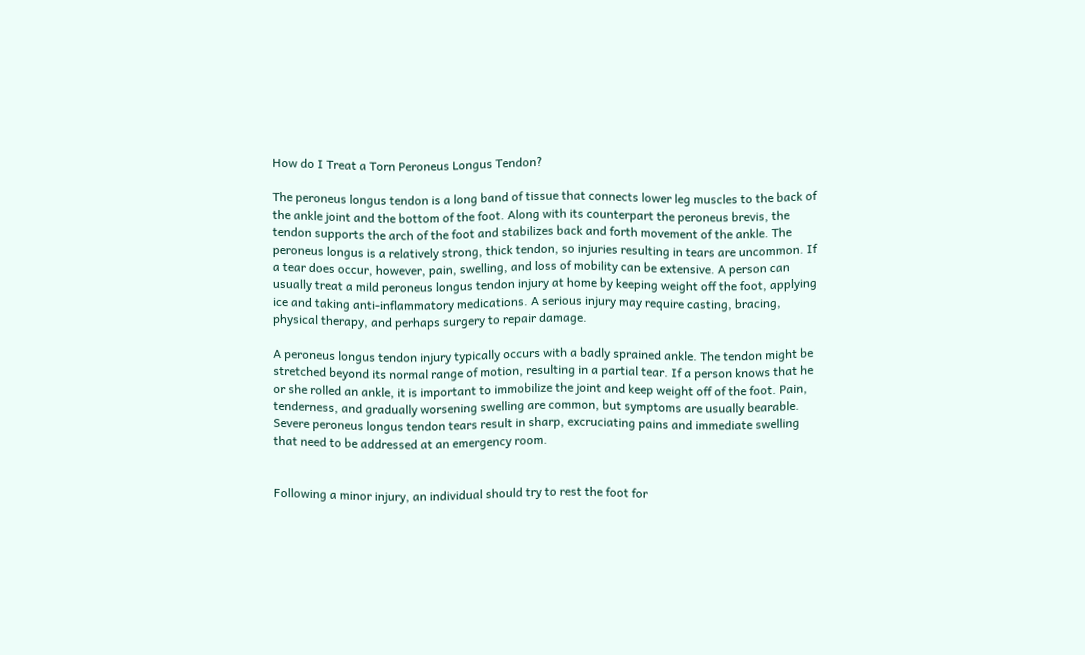How do I Treat a Torn Peroneus Longus Tendon?

The peroneus longus tendon is a long band of tissue that connects lower leg muscles to the back of the ankle joint and the bottom of the foot. Along with its counterpart the peroneus brevis, the tendon supports the arch of the foot and stabilizes back and forth movement of the ankle. The peroneus longus is a relatively strong, thick tendon, so injuries resulting in tears are uncommon. If a tear does occur, however, pain, swelling, and loss of mobility can be extensive. A person can usually treat a mild peroneus longus tendon injury at home by keeping weight off the foot, applying ice and taking anti-inflammatory medications. A serious injury may require casting, bracing, physical therapy, and perhaps surgery to repair damage.

A peroneus longus tendon injury typically occurs with a badly sprained ankle. The tendon might be stretched beyond its normal range of motion, resulting in a partial tear. If a person knows that he or she rolled an ankle, it is important to immobilize the joint and keep weight off of the foot. Pain, tenderness, and gradually worsening swelling are common, but symptoms are usually bearable. Severe peroneus longus tendon tears result in sharp, excruciating pains and immediate swelling that need to be addressed at an emergency room.


Following a minor injury, an individual should try to rest the foot for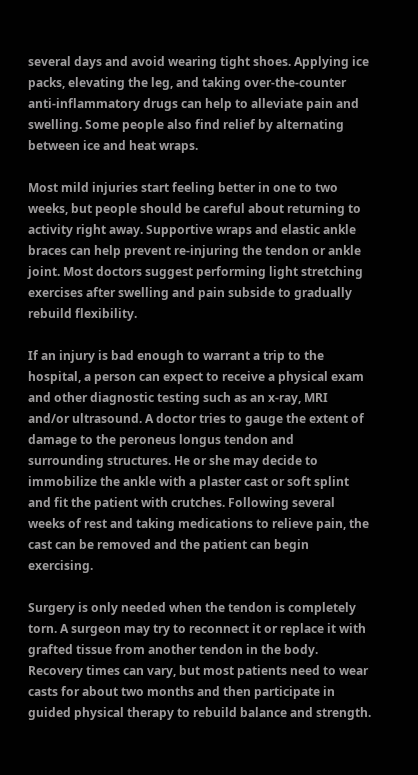several days and avoid wearing tight shoes. Applying ice packs, elevating the leg, and taking over-the-counter anti-inflammatory drugs can help to alleviate pain and swelling. Some people also find relief by alternating between ice and heat wraps.

Most mild injuries start feeling better in one to two weeks, but people should be careful about returning to activity right away. Supportive wraps and elastic ankle braces can help prevent re-injuring the tendon or ankle joint. Most doctors suggest performing light stretching exercises after swelling and pain subside to gradually rebuild flexibility.

If an injury is bad enough to warrant a trip to the hospital, a person can expect to receive a physical exam and other diagnostic testing such as an x-ray, MRI and/or ultrasound. A doctor tries to gauge the extent of damage to the peroneus longus tendon and surrounding structures. He or she may decide to immobilize the ankle with a plaster cast or soft splint and fit the patient with crutches. Following several weeks of rest and taking medications to relieve pain, the cast can be removed and the patient can begin exercising.

Surgery is only needed when the tendon is completely torn. A surgeon may try to reconnect it or replace it with grafted tissue from another tendon in the body. Recovery times can vary, but most patients need to wear casts for about two months and then participate in guided physical therapy to rebuild balance and strength.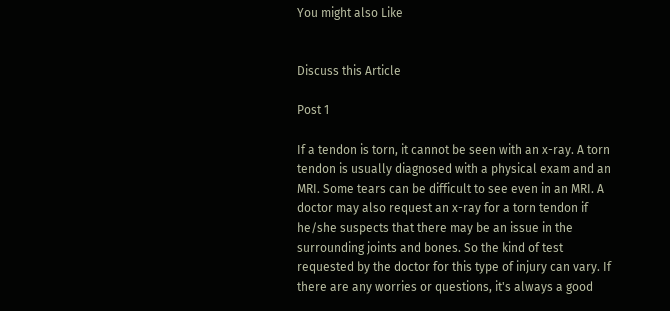You might also Like


Discuss this Article

Post 1

If a tendon is torn, it cannot be seen with an x-ray. A torn tendon is usually diagnosed with a physical exam and an MRI. Some tears can be difficult to see even in an MRI. A doctor may also request an x-ray for a torn tendon if he/she suspects that there may be an issue in the surrounding joints and bones. So the kind of test requested by the doctor for this type of injury can vary. If there are any worries or questions, it's always a good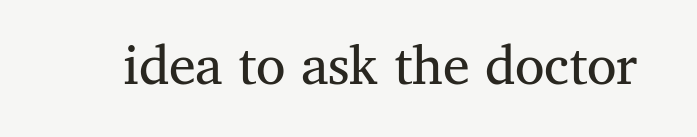idea to ask the doctor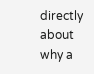directly about why a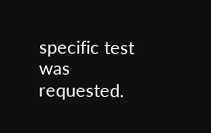specific test was requested.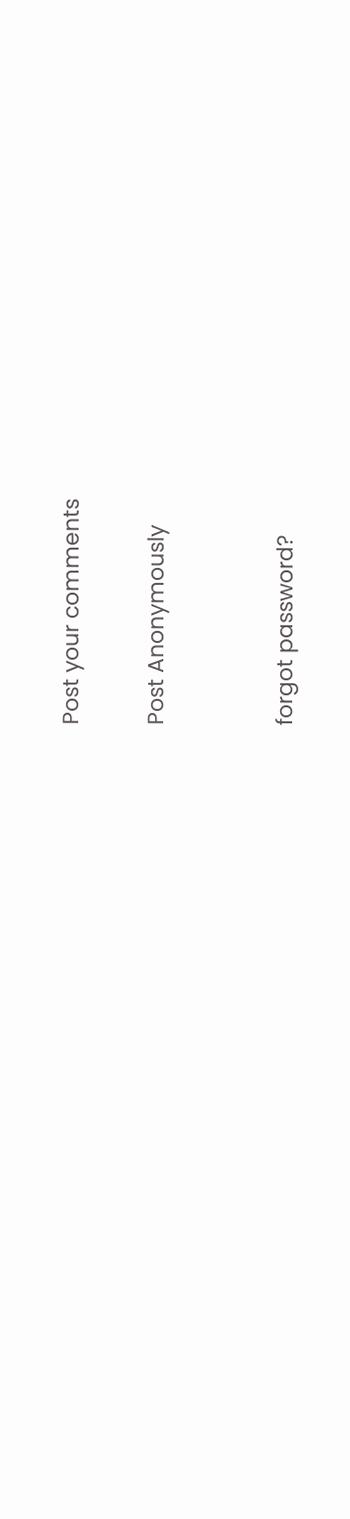Post your comments

Post Anonymously


forgot password?